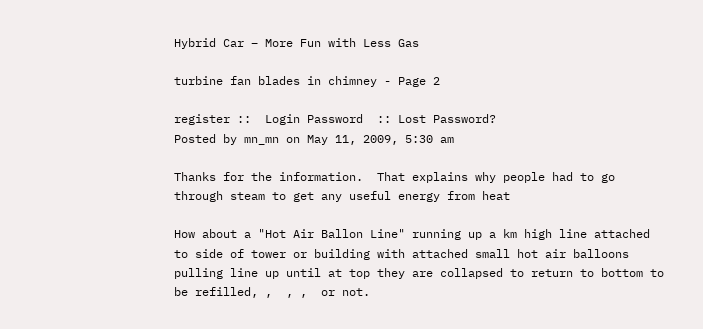Hybrid Car – More Fun with Less Gas

turbine fan blades in chimney - Page 2

register ::  Login Password  :: Lost Password?
Posted by mn_mn on May 11, 2009, 5:30 am

Thanks for the information.  That explains why people had to go
through steam to get any useful energy from heat

How about a "Hot Air Ballon Line" running up a km high line attached
to side of tower or building with attached small hot air balloons
pulling line up until at top they are collapsed to return to bottom to
be refilled, ,  , ,  or not.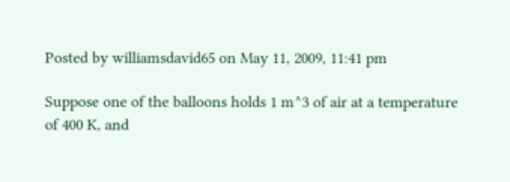Posted by williamsdavid65 on May 11, 2009, 11:41 pm

Suppose one of the balloons holds 1 m^3 of air at a temperature
of 400 K, and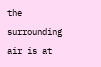the surrounding air is at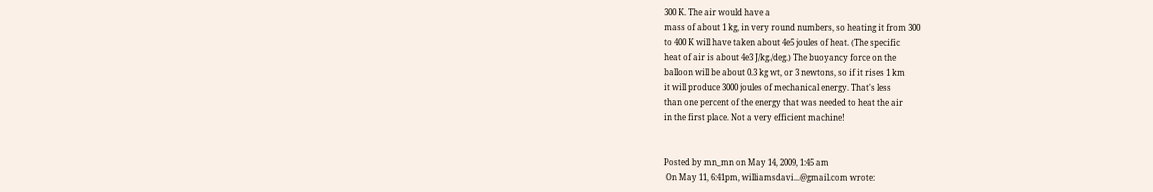300 K. The air would have a
mass of about 1 kg, in very round numbers, so heating it from 300
to 400 K will have taken about 4e5 joules of heat. (The specific
heat of air is about 4e3 J/kg./deg.) The buoyancy force on the
balloon will be about 0.3 kg wt, or 3 newtons, so if it rises 1 km
it will produce 3000 joules of mechanical energy. That's less
than one percent of the energy that was needed to heat the air
in the first place. Not a very efficient machine!


Posted by mn_mn on May 14, 2009, 1:45 am
 On May 11, 6:41pm, williamsdavi...@gmail.com wrote: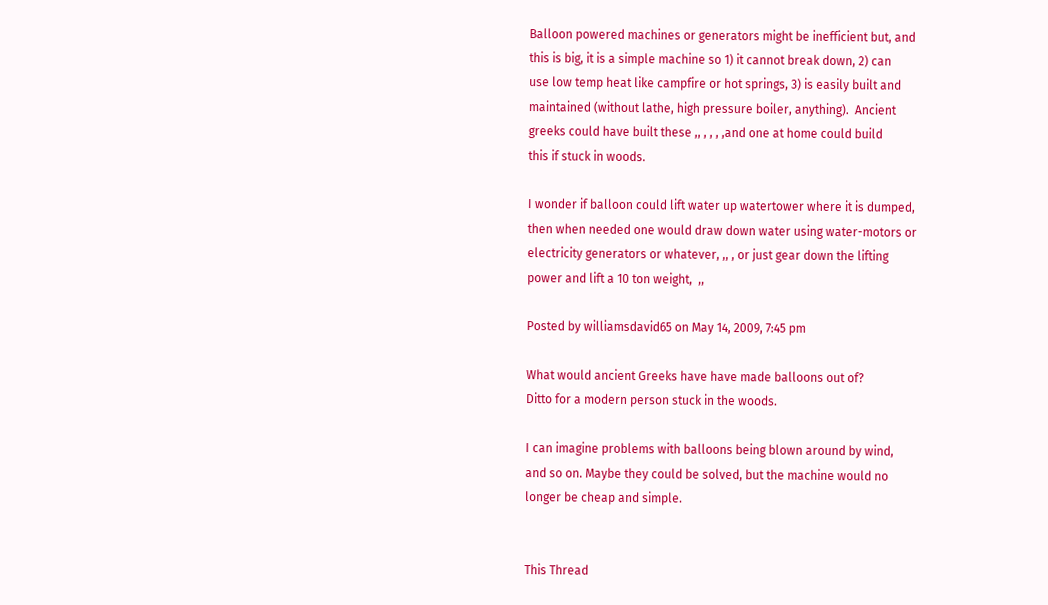Balloon powered machines or generators might be inefficient but, and
this is big, it is a simple machine so 1) it cannot break down, 2) can
use low temp heat like campfire or hot springs, 3) is easily built and
maintained (without lathe, high pressure boiler, anything).  Ancient
greeks could have built these ,, , , , ,and one at home could build
this if stuck in woods.

I wonder if balloon could lift water up watertower where it is dumped,
then when needed one would draw down water using water-motors or
electricity generators or whatever, ,, , or just gear down the lifting
power and lift a 10 ton weight,  ,,

Posted by williamsdavid65 on May 14, 2009, 7:45 pm

What would ancient Greeks have have made balloons out of?
Ditto for a modern person stuck in the woods.

I can imagine problems with balloons being blown around by wind,
and so on. Maybe they could be solved, but the machine would no
longer be cheap and simple.


This Thread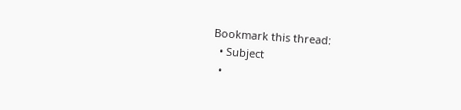Bookmark this thread:
  • Subject
  •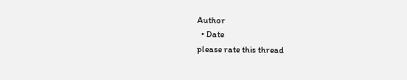Author
  • Date
please rate this thread